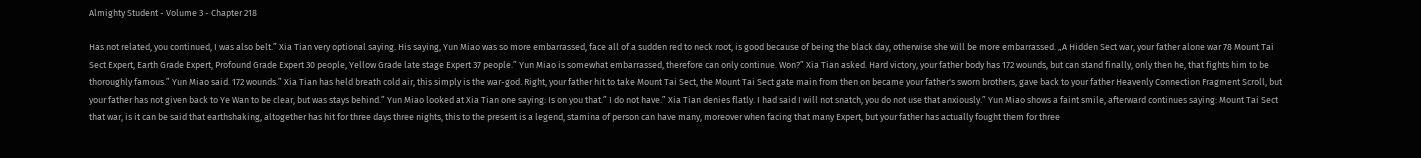Almighty Student - Volume 3 - Chapter 218

Has not related, you continued, I was also belt.” Xia Tian very optional saying. His saying, Yun Miao was so more embarrassed, face all of a sudden red to neck root, is good because of being the black day, otherwise she will be more embarrassed. „A Hidden Sect war, your father alone war 78 Mount Tai Sect Expert, Earth Grade Expert, Profound Grade Expert 30 people, Yellow Grade late stage Expert 37 people.” Yun Miao is somewhat embarrassed, therefore can only continue. Won?” Xia Tian asked. Hard victory, your father body has 172 wounds, but can stand finally, only then he, that fights him to be thoroughly famous.” Yun Miao said. 172 wounds.” Xia Tian has held breath cold air, this simply is the war-god. Right, your father hit to take Mount Tai Sect, the Mount Tai Sect gate main from then on became your father's sworn brothers, gave back to your father Heavenly Connection Fragment Scroll, but your father has not given back to Ye Wan to be clear, but was stays behind.” Yun Miao looked at Xia Tian one saying: Is on you that.” I do not have.” Xia Tian denies flatly. I had said I will not snatch, you do not use that anxiously.” Yun Miao shows a faint smile, afterward continues saying: Mount Tai Sect that war, is it can be said that earthshaking, altogether has hit for three days three nights, this to the present is a legend, stamina of person can have many, moreover when facing that many Expert, but your father has actually fought them for three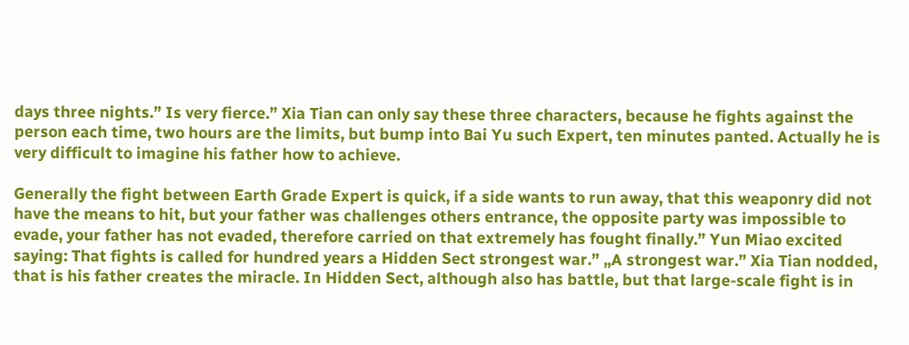days three nights.” Is very fierce.” Xia Tian can only say these three characters, because he fights against the person each time, two hours are the limits, but bump into Bai Yu such Expert, ten minutes panted. Actually he is very difficult to imagine his father how to achieve.

Generally the fight between Earth Grade Expert is quick, if a side wants to run away, that this weaponry did not have the means to hit, but your father was challenges others entrance, the opposite party was impossible to evade, your father has not evaded, therefore carried on that extremely has fought finally.” Yun Miao excited saying: That fights is called for hundred years a Hidden Sect strongest war.” „A strongest war.” Xia Tian nodded, that is his father creates the miracle. In Hidden Sect, although also has battle, but that large-scale fight is in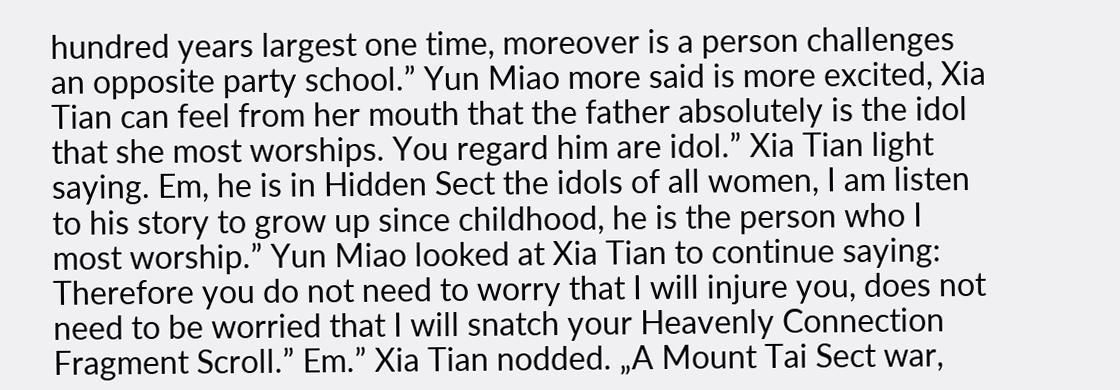hundred years largest one time, moreover is a person challenges an opposite party school.” Yun Miao more said is more excited, Xia Tian can feel from her mouth that the father absolutely is the idol that she most worships. You regard him are idol.” Xia Tian light saying. Em, he is in Hidden Sect the idols of all women, I am listen to his story to grow up since childhood, he is the person who I most worship.” Yun Miao looked at Xia Tian to continue saying: Therefore you do not need to worry that I will injure you, does not need to be worried that I will snatch your Heavenly Connection Fragment Scroll.” Em.” Xia Tian nodded. „A Mount Tai Sect war,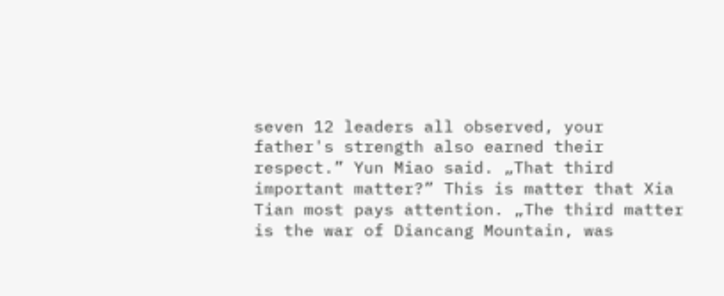seven 12 leaders all observed, your father's strength also earned their respect.” Yun Miao said. „That third important matter?” This is matter that Xia Tian most pays attention. „The third matter is the war of Diancang Mountain, was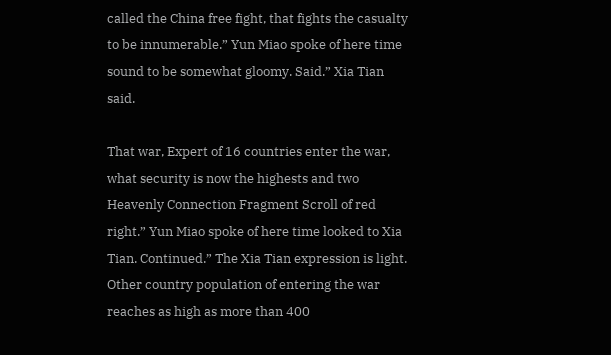called the China free fight, that fights the casualty to be innumerable.” Yun Miao spoke of here time sound to be somewhat gloomy. Said.” Xia Tian said.

That war, Expert of 16 countries enter the war, what security is now the highests and two Heavenly Connection Fragment Scroll of red right.” Yun Miao spoke of here time looked to Xia Tian. Continued.” The Xia Tian expression is light. Other country population of entering the war reaches as high as more than 400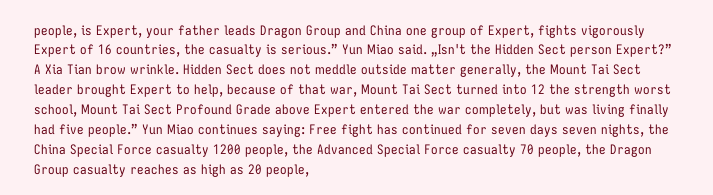people, is Expert, your father leads Dragon Group and China one group of Expert, fights vigorously Expert of 16 countries, the casualty is serious.” Yun Miao said. „Isn't the Hidden Sect person Expert?” A Xia Tian brow wrinkle. Hidden Sect does not meddle outside matter generally, the Mount Tai Sect leader brought Expert to help, because of that war, Mount Tai Sect turned into 12 the strength worst school, Mount Tai Sect Profound Grade above Expert entered the war completely, but was living finally had five people.” Yun Miao continues saying: Free fight has continued for seven days seven nights, the China Special Force casualty 1200 people, the Advanced Special Force casualty 70 people, the Dragon Group casualty reaches as high as 20 people,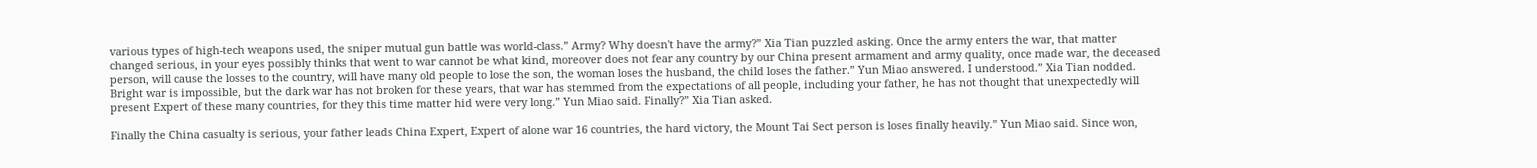various types of high-tech weapons used, the sniper mutual gun battle was world-class.” Army? Why doesn't have the army?” Xia Tian puzzled asking. Once the army enters the war, that matter changed serious, in your eyes possibly thinks that went to war cannot be what kind, moreover does not fear any country by our China present armament and army quality, once made war, the deceased person, will cause the losses to the country, will have many old people to lose the son, the woman loses the husband, the child loses the father.” Yun Miao answered. I understood.” Xia Tian nodded. Bright war is impossible, but the dark war has not broken for these years, that war has stemmed from the expectations of all people, including your father, he has not thought that unexpectedly will present Expert of these many countries, for they this time matter hid were very long.” Yun Miao said. Finally?” Xia Tian asked.

Finally the China casualty is serious, your father leads China Expert, Expert of alone war 16 countries, the hard victory, the Mount Tai Sect person is loses finally heavily.” Yun Miao said. Since won,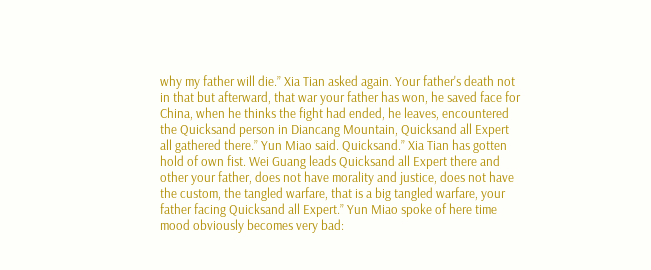why my father will die.” Xia Tian asked again. Your father's death not in that but afterward, that war your father has won, he saved face for China, when he thinks the fight had ended, he leaves, encountered the Quicksand person in Diancang Mountain, Quicksand all Expert all gathered there.” Yun Miao said. Quicksand.” Xia Tian has gotten hold of own fist. Wei Guang leads Quicksand all Expert there and other your father, does not have morality and justice, does not have the custom, the tangled warfare, that is a big tangled warfare, your father facing Quicksand all Expert.” Yun Miao spoke of here time mood obviously becomes very bad: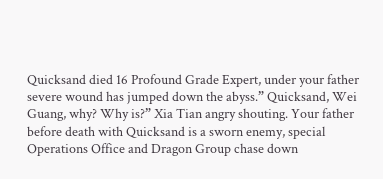Quicksand died 16 Profound Grade Expert, under your father severe wound has jumped down the abyss.” Quicksand, Wei Guang, why? Why is?” Xia Tian angry shouting. Your father before death with Quicksand is a sworn enemy, special Operations Office and Dragon Group chase down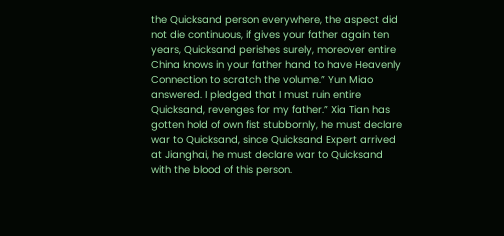the Quicksand person everywhere, the aspect did not die continuous, if gives your father again ten years, Quicksand perishes surely, moreover entire China knows in your father hand to have Heavenly Connection to scratch the volume.” Yun Miao answered. I pledged that I must ruin entire Quicksand, revenges for my father.” Xia Tian has gotten hold of own fist stubbornly, he must declare war to Quicksand, since Quicksand Expert arrived at Jianghai, he must declare war to Quicksand with the blood of this person.